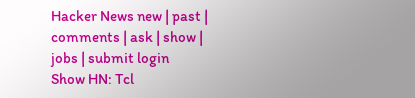Hacker News new | past | comments | ask | show | jobs | submit login
Show HN: Tcl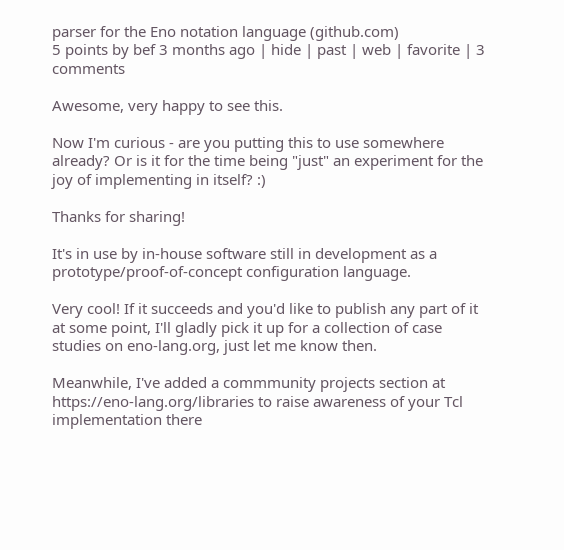parser for the Eno notation language (github.com)
5 points by bef 3 months ago | hide | past | web | favorite | 3 comments

Awesome, very happy to see this.

Now I'm curious - are you putting this to use somewhere already? Or is it for the time being "just" an experiment for the joy of implementing in itself? :)

Thanks for sharing!

It's in use by in-house software still in development as a prototype/proof-of-concept configuration language.

Very cool! If it succeeds and you'd like to publish any part of it at some point, I'll gladly pick it up for a collection of case studies on eno-lang.org, just let me know then.

Meanwhile, I've added a commmunity projects section at https://eno-lang.org/libraries to raise awareness of your Tcl implementation there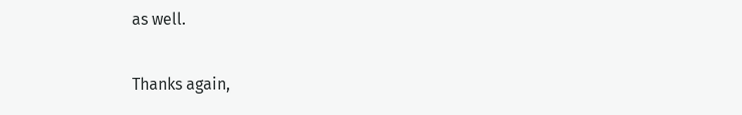as well.

Thanks again,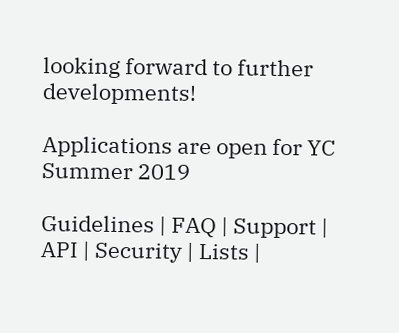looking forward to further developments!

Applications are open for YC Summer 2019

Guidelines | FAQ | Support | API | Security | Lists |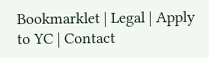Bookmarklet | Legal | Apply to YC | Contact